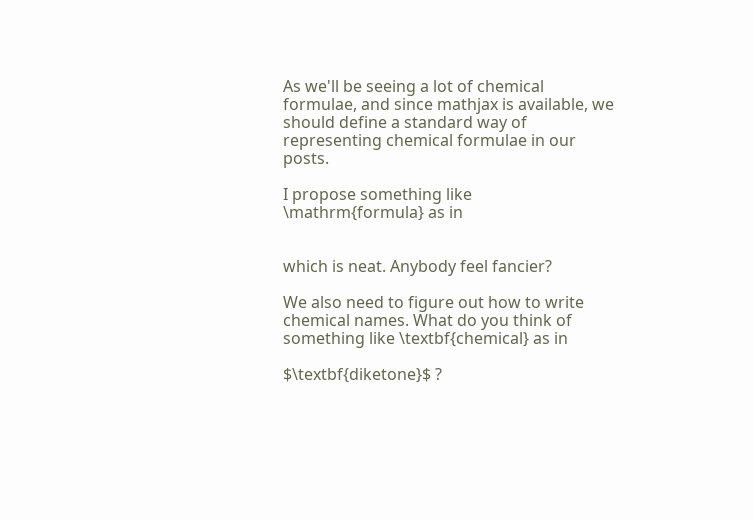As we'll be seeing a lot of chemical formulae, and since mathjax is available, we should define a standard way of representing chemical formulae in our posts.

I propose something like \mathrm{formula} as in


which is neat. Anybody feel fancier?

We also need to figure out how to write chemical names. What do you think of something like \textbf{chemical} as in

$\textbf{diketone}$ ?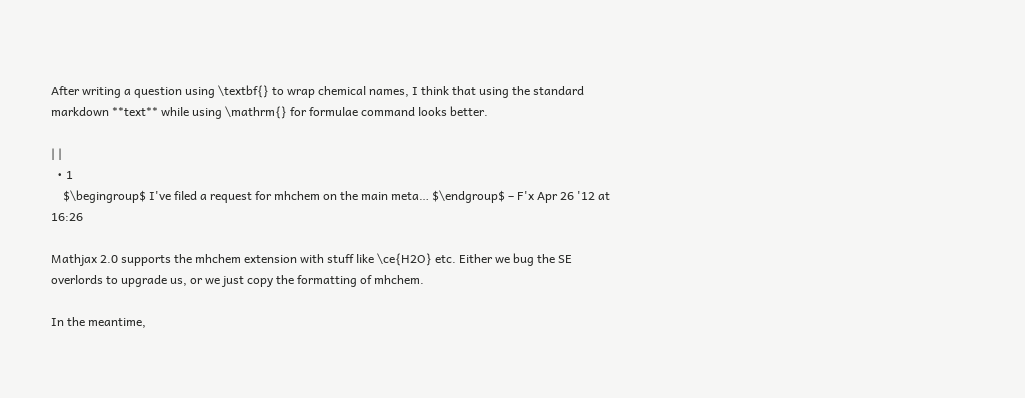After writing a question using \textbf{} to wrap chemical names, I think that using the standard markdown **text** while using \mathrm{} for formulae command looks better.

| |
  • 1
    $\begingroup$ I've filed a request for mhchem on the main meta… $\endgroup$ – F'x Apr 26 '12 at 16:26

Mathjax 2.0 supports the mhchem extension with stuff like \ce{H2O} etc. Either we bug the SE overlords to upgrade us, or we just copy the formatting of mhchem.

In the meantime,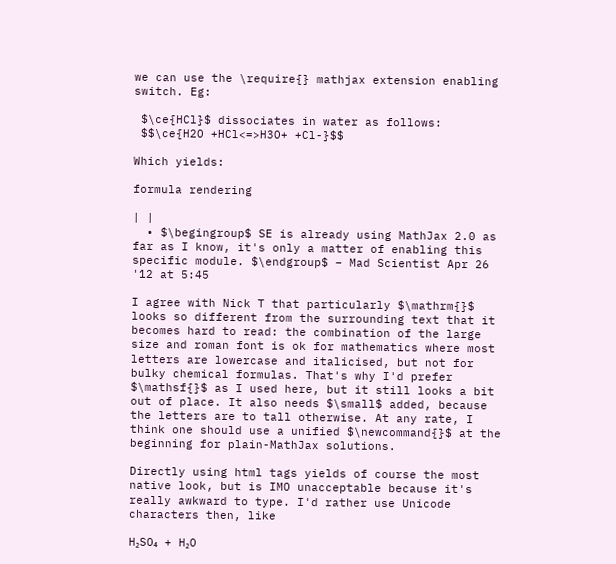we can use the \require{} mathjax extension enabling switch. Eg:

 $\ce{HCl}$ dissociates in water as follows:
 $$\ce{H2O +HCl<=>H3O+ +Cl-}$$

Which yields:

formula rendering

| |
  • $\begingroup$ SE is already using MathJax 2.0 as far as I know, it's only a matter of enabling this specific module. $\endgroup$ – Mad Scientist Apr 26 '12 at 5:45

I agree with Nick T that particularly $\mathrm{}$ looks so different from the surrounding text that it becomes hard to read: the combination of the large size and roman font is ok for mathematics where most letters are lowercase and italicised, but not for bulky chemical formulas. That's why I'd prefer $\mathsf{}$ as I used here, but it still looks a bit out of place. It also needs $\small$ added, because the letters are to tall otherwise. At any rate, I think one should use a unified $\newcommand{}$ at the beginning for plain-MathJax solutions.

Directly using html tags yields of course the most native look, but is IMO unacceptable because it's really awkward to type. I'd rather use Unicode characters then, like

H₂SO₄ + H₂O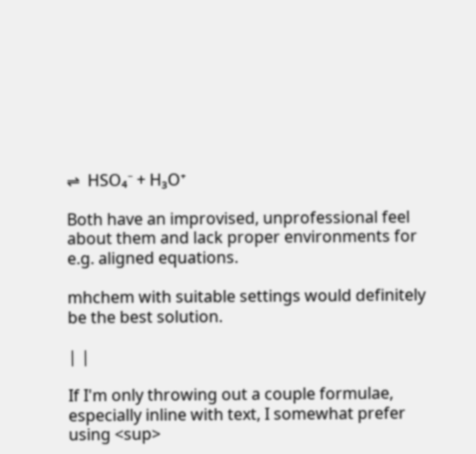⇌  HSO₄⁻ + H₃O⁺

Both have an improvised, unprofessional feel about them and lack proper environments for e.g. aligned equations.

mhchem with suitable settings would definitely be the best solution.

| |

If I'm only throwing out a couple formulae, especially inline with text, I somewhat prefer using <sup>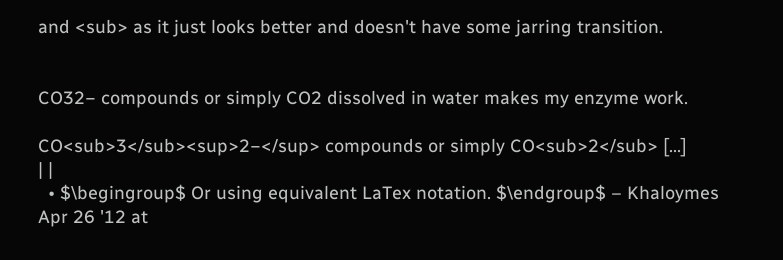and <sub> as it just looks better and doesn't have some jarring transition.


CO32− compounds or simply CO2 dissolved in water makes my enzyme work.

CO<sub>3</sub><sup>2−</sup> compounds or simply CO<sub>2</sub> [...]
| |
  • $\begingroup$ Or using equivalent LaTex notation. $\endgroup$ – Khaloymes Apr 26 '12 at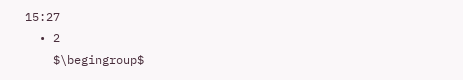15:27
  • 2
    $\begingroup$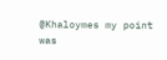@Khaloymes my point was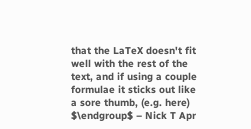that the LaTeX doesn't fit well with the rest of the text, and if using a couple formulae it sticks out like a sore thumb, (e.g. here) $\endgroup$ – Nick T Apr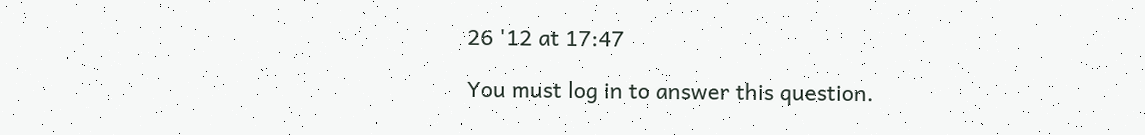26 '12 at 17:47

You must log in to answer this question.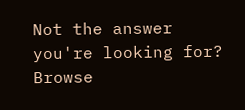Not the answer you're looking for? Browse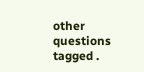other questions tagged .